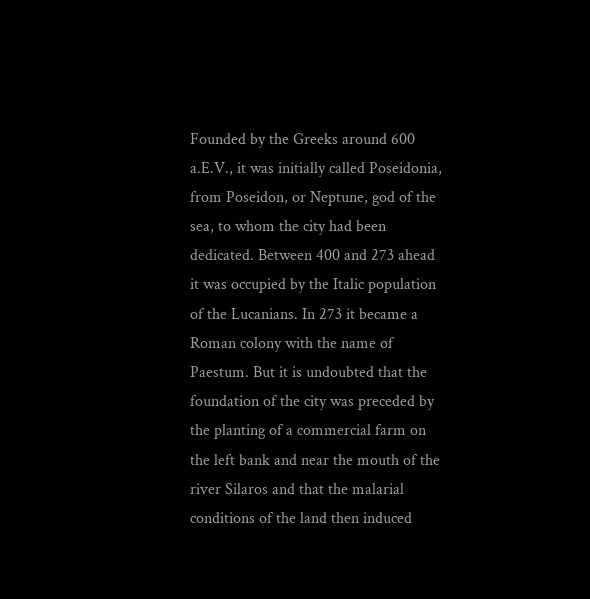Founded by the Greeks around 600 a.E.V., it was initially called Poseidonia, from Poseidon, or Neptune, god of the sea, to whom the city had been dedicated. Between 400 and 273 ahead it was occupied by the Italic population of the Lucanians. In 273 it became a Roman colony with the name of Paestum. But it is undoubted that the foundation of the city was preceded by the planting of a commercial farm on the left bank and near the mouth of the river Silaros and that the malarial conditions of the land then induced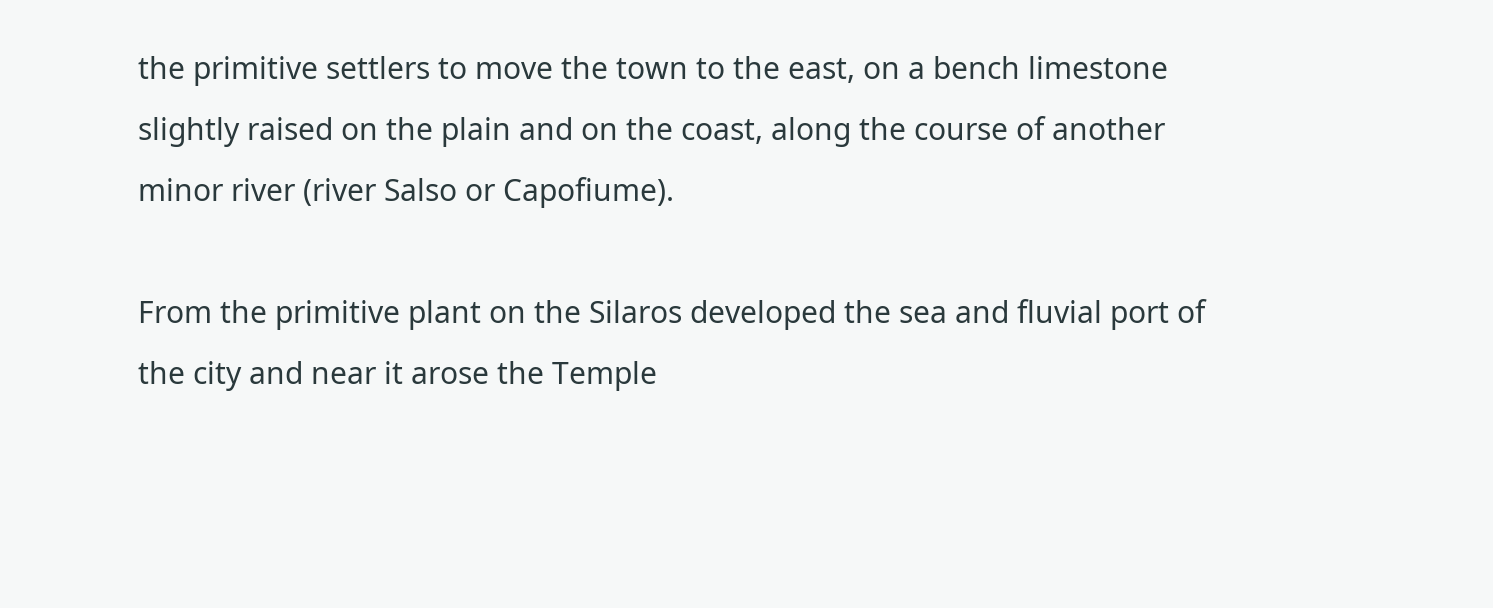the primitive settlers to move the town to the east, on a bench limestone slightly raised on the plain and on the coast, along the course of another minor river (river Salso or Capofiume).

From the primitive plant on the Silaros developed the sea and fluvial port of the city and near it arose the Temple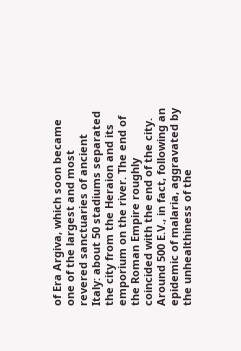of Era Argiva, which soon became one of the largest and most revered sanctuaries of ancient Italy: about 50 stadiums separated the city from the Heraion and its emporium on the river. The end of the Roman Empire roughly coincided with the end of the city. Around 500 E.V., in fact, following an epidemic of malaria, aggravated by the unhealthiness of the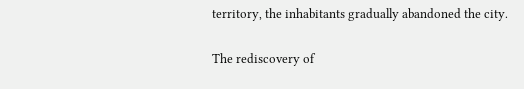territory, the inhabitants gradually abandoned the city.

The rediscovery of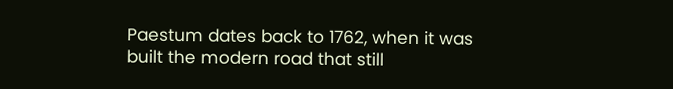Paestum dates back to 1762, when it was built the modern road that still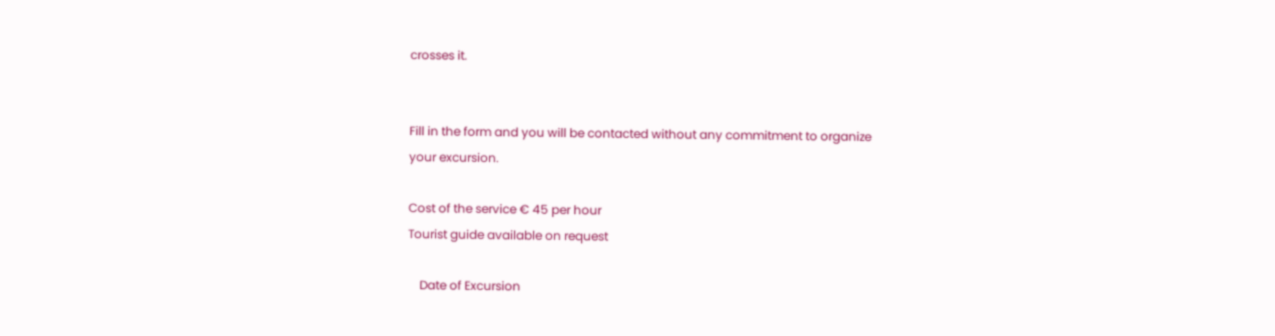crosses it.


Fill in the form and you will be contacted without any commitment to organize
your excursion.

Cost of the service € 45 per hour
Tourist guide available on request

    Date of Excursion